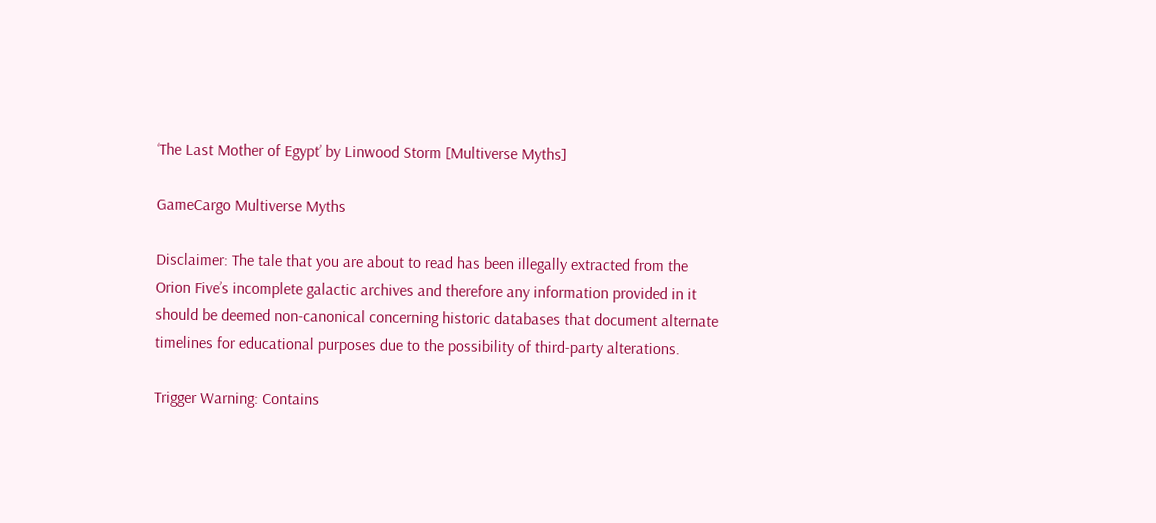‘The Last Mother of Egypt’ by Linwood Storm [Multiverse Myths]

GameCargo Multiverse Myths

Disclaimer: The tale that you are about to read has been illegally extracted from the Orion Five’s incomplete galactic archives and therefore any information provided in it should be deemed non-canonical concerning historic databases that document alternate timelines for educational purposes due to the possibility of third-party alterations.

Trigger Warning: Contains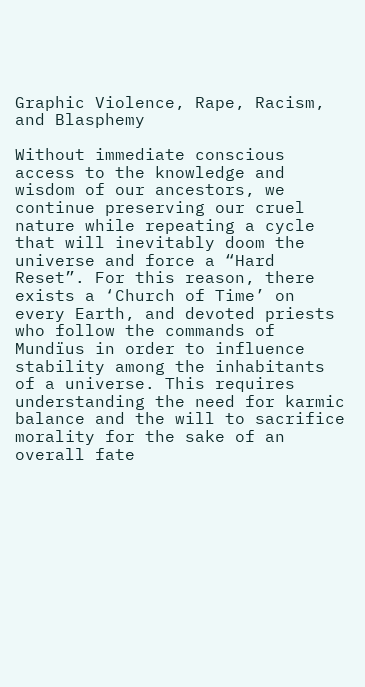Graphic Violence, Rape, Racism, and Blasphemy

Without immediate conscious access to the knowledge and wisdom of our ancestors, we continue preserving our cruel nature while repeating a cycle that will inevitably doom the universe and force a “Hard Reset”. For this reason, there exists a ‘Church of Time’ on every Earth, and devoted priests who follow the commands of Mundïus in order to influence stability among the inhabitants of a universe. This requires understanding the need for karmic balance and the will to sacrifice morality for the sake of an overall fate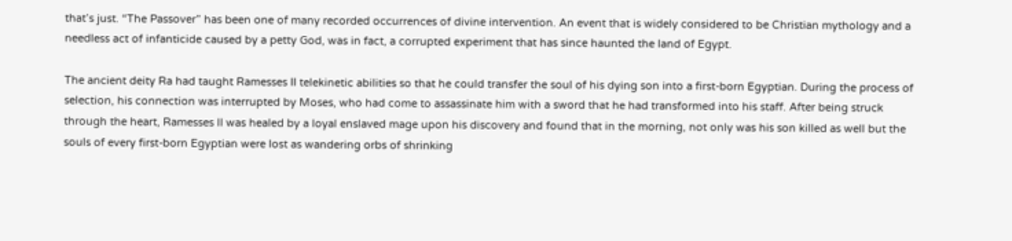that’s just. “The Passover” has been one of many recorded occurrences of divine intervention. An event that is widely considered to be Christian mythology and a needless act of infanticide caused by a petty God, was in fact, a corrupted experiment that has since haunted the land of Egypt.

The ancient deity Ra had taught Ramesses II telekinetic abilities so that he could transfer the soul of his dying son into a first-born Egyptian. During the process of selection, his connection was interrupted by Moses, who had come to assassinate him with a sword that he had transformed into his staff. After being struck through the heart, Ramesses II was healed by a loyal enslaved mage upon his discovery and found that in the morning, not only was his son killed as well but the souls of every first-born Egyptian were lost as wandering orbs of shrinking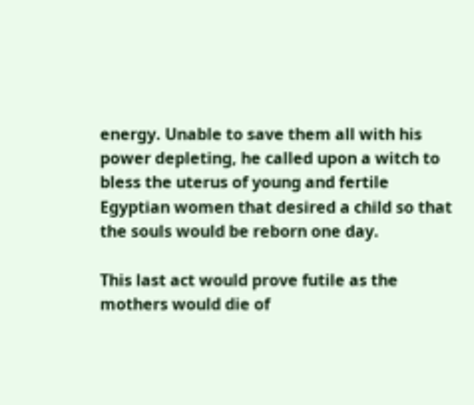energy. Unable to save them all with his power depleting, he called upon a witch to bless the uterus of young and fertile Egyptian women that desired a child so that the souls would be reborn one day.

This last act would prove futile as the mothers would die of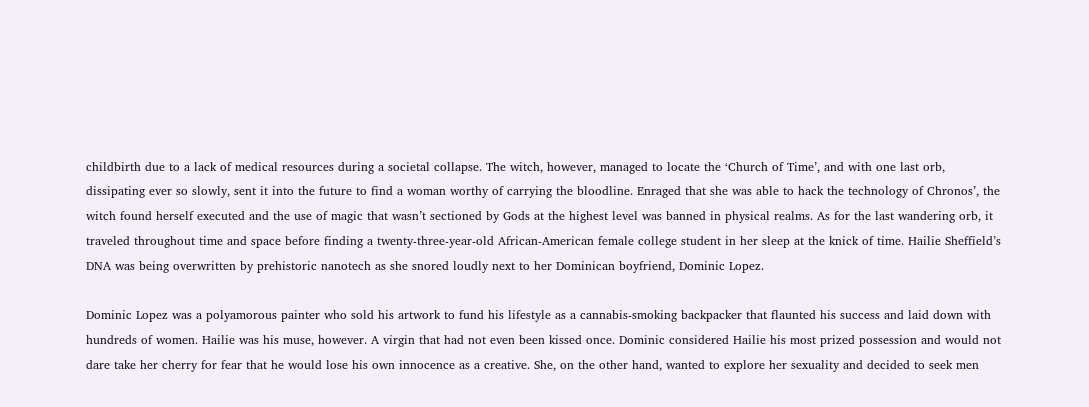childbirth due to a lack of medical resources during a societal collapse. The witch, however, managed to locate the ‘Church of Time’, and with one last orb, dissipating ever so slowly, sent it into the future to find a woman worthy of carrying the bloodline. Enraged that she was able to hack the technology of Chronos’, the witch found herself executed and the use of magic that wasn’t sectioned by Gods at the highest level was banned in physical realms. As for the last wandering orb, it traveled throughout time and space before finding a twenty-three-year-old African-American female college student in her sleep at the knick of time. Hailie Sheffield’s DNA was being overwritten by prehistoric nanotech as she snored loudly next to her Dominican boyfriend, Dominic Lopez.

Dominic Lopez was a polyamorous painter who sold his artwork to fund his lifestyle as a cannabis-smoking backpacker that flaunted his success and laid down with hundreds of women. Hailie was his muse, however. A virgin that had not even been kissed once. Dominic considered Hailie his most prized possession and would not dare take her cherry for fear that he would lose his own innocence as a creative. She, on the other hand, wanted to explore her sexuality and decided to seek men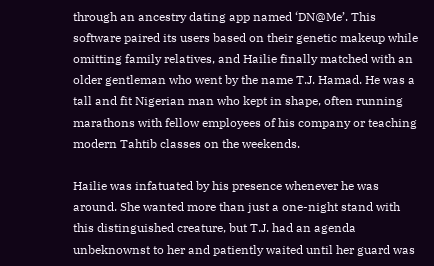through an ancestry dating app named ‘DN@Me’. This software paired its users based on their genetic makeup while omitting family relatives, and Hailie finally matched with an older gentleman who went by the name T.J. Hamad. He was a tall and fit Nigerian man who kept in shape, often running marathons with fellow employees of his company or teaching modern Tahtib classes on the weekends.

Hailie was infatuated by his presence whenever he was around. She wanted more than just a one-night stand with this distinguished creature, but T.J. had an agenda unbeknownst to her and patiently waited until her guard was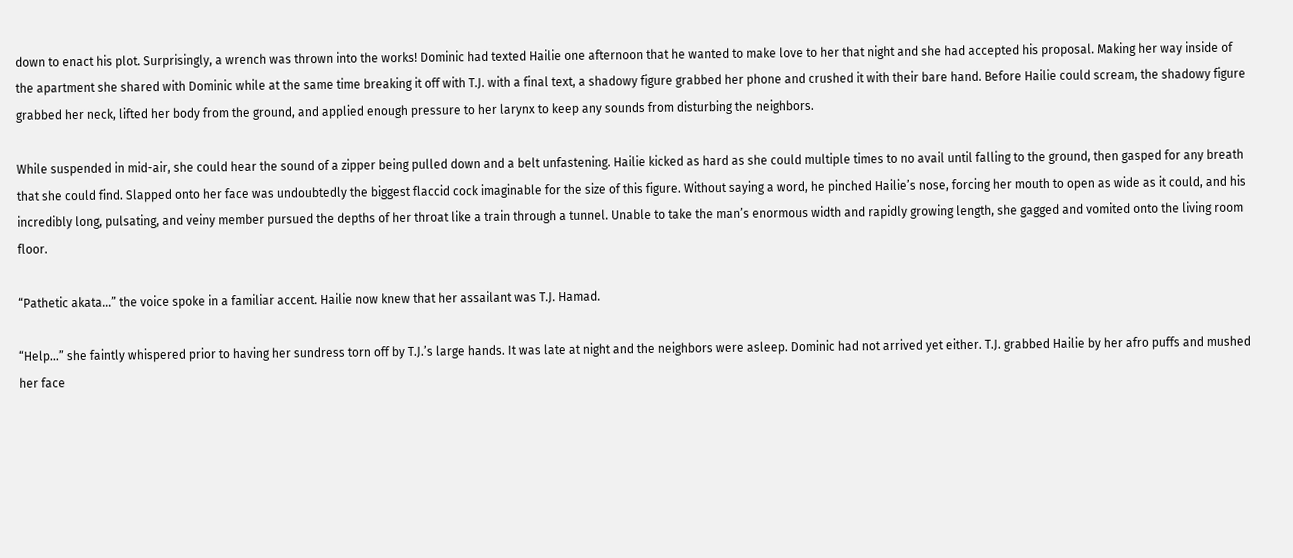down to enact his plot. Surprisingly, a wrench was thrown into the works! Dominic had texted Hailie one afternoon that he wanted to make love to her that night and she had accepted his proposal. Making her way inside of the apartment she shared with Dominic while at the same time breaking it off with T.J. with a final text, a shadowy figure grabbed her phone and crushed it with their bare hand. Before Hailie could scream, the shadowy figure grabbed her neck, lifted her body from the ground, and applied enough pressure to her larynx to keep any sounds from disturbing the neighbors.

While suspended in mid-air, she could hear the sound of a zipper being pulled down and a belt unfastening. Hailie kicked as hard as she could multiple times to no avail until falling to the ground, then gasped for any breath that she could find. Slapped onto her face was undoubtedly the biggest flaccid cock imaginable for the size of this figure. Without saying a word, he pinched Hailie’s nose, forcing her mouth to open as wide as it could, and his incredibly long, pulsating, and veiny member pursued the depths of her throat like a train through a tunnel. Unable to take the man’s enormous width and rapidly growing length, she gagged and vomited onto the living room floor.

“Pathetic akata…” the voice spoke in a familiar accent. Hailie now knew that her assailant was T.J. Hamad.

“Help…” she faintly whispered prior to having her sundress torn off by T.J.’s large hands. It was late at night and the neighbors were asleep. Dominic had not arrived yet either. T.J. grabbed Hailie by her afro puffs and mushed her face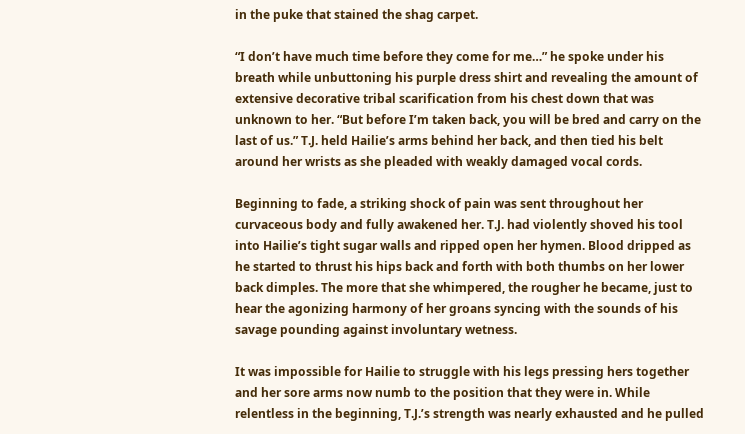in the puke that stained the shag carpet.

“I don’t have much time before they come for me…” he spoke under his breath while unbuttoning his purple dress shirt and revealing the amount of extensive decorative tribal scarification from his chest down that was unknown to her. “But before I’m taken back, you will be bred and carry on the last of us.” T.J. held Hailie’s arms behind her back, and then tied his belt around her wrists as she pleaded with weakly damaged vocal cords.

Beginning to fade, a striking shock of pain was sent throughout her curvaceous body and fully awakened her. T.J. had violently shoved his tool into Hailie’s tight sugar walls and ripped open her hymen. Blood dripped as he started to thrust his hips back and forth with both thumbs on her lower back dimples. The more that she whimpered, the rougher he became, just to hear the agonizing harmony of her groans syncing with the sounds of his savage pounding against involuntary wetness.

It was impossible for Hailie to struggle with his legs pressing hers together and her sore arms now numb to the position that they were in. While relentless in the beginning, T.J.’s strength was nearly exhausted and he pulled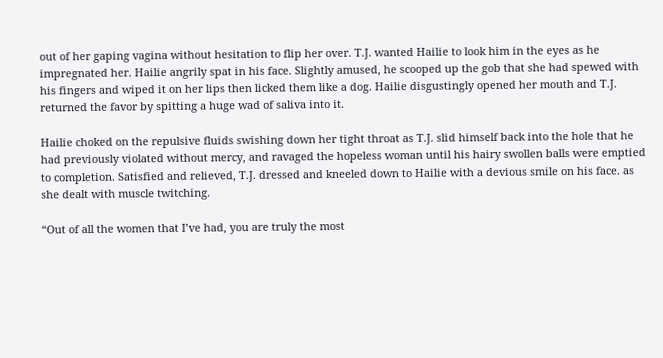out of her gaping vagina without hesitation to flip her over. T.J. wanted Hailie to look him in the eyes as he impregnated her. Hailie angrily spat in his face. Slightly amused, he scooped up the gob that she had spewed with his fingers and wiped it on her lips then licked them like a dog. Hailie disgustingly opened her mouth and T.J. returned the favor by spitting a huge wad of saliva into it.

Hailie choked on the repulsive fluids swishing down her tight throat as T.J. slid himself back into the hole that he had previously violated without mercy, and ravaged the hopeless woman until his hairy swollen balls were emptied to completion. Satisfied and relieved, T.J. dressed and kneeled down to Hailie with a devious smile on his face. as she dealt with muscle twitching.

“Out of all the women that I’ve had, you are truly the most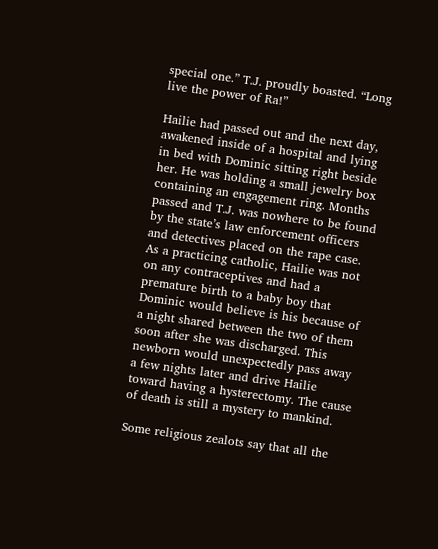special one.” T.J. proudly boasted. “Long live the power of Ra!”

Hailie had passed out and the next day, awakened inside of a hospital and lying in bed with Dominic sitting right beside her. He was holding a small jewelry box containing an engagement ring. Months passed and T.J. was nowhere to be found by the state’s law enforcement officers and detectives placed on the rape case. As a practicing catholic, Hailie was not on any contraceptives and had a premature birth to a baby boy that Dominic would believe is his because of a night shared between the two of them soon after she was discharged. This newborn would unexpectedly pass away a few nights later and drive Hailie toward having a hysterectomy. The cause of death is still a mystery to mankind.

Some religious zealots say that all the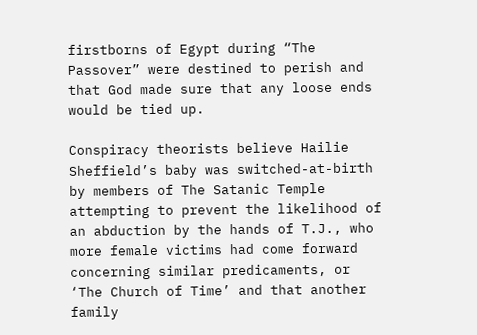firstborns of Egypt during “The Passover” were destined to perish and that God made sure that any loose ends would be tied up.

Conspiracy theorists believe Hailie Sheffield’s baby was switched-at-birth by members of The Satanic Temple attempting to prevent the likelihood of an abduction by the hands of T.J., who more female victims had come forward concerning similar predicaments, or ‘The Church of Time’ and that another family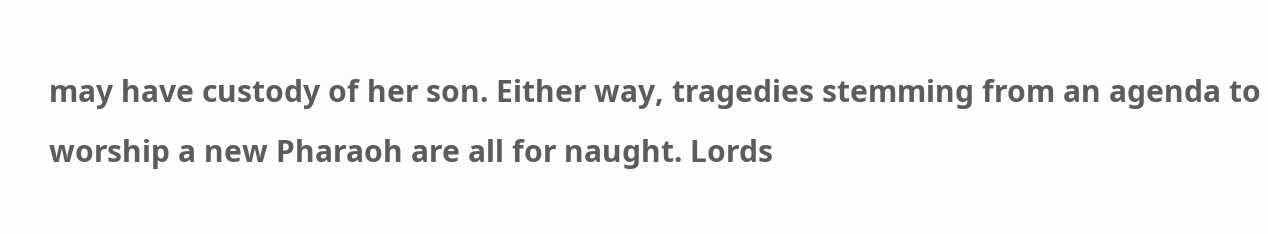may have custody of her son. Either way, tragedies stemming from an agenda to worship a new Pharaoh are all for naught. Lords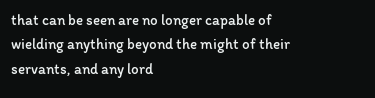that can be seen are no longer capable of wielding anything beyond the might of their servants, and any lord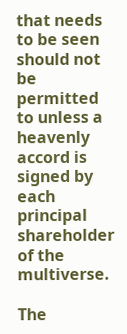that needs to be seen should not be permitted to unless a heavenly accord is signed by each principal shareholder of the multiverse.

The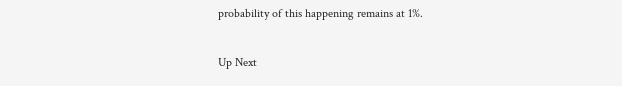probability of this happening remains at 1%.

Up Next